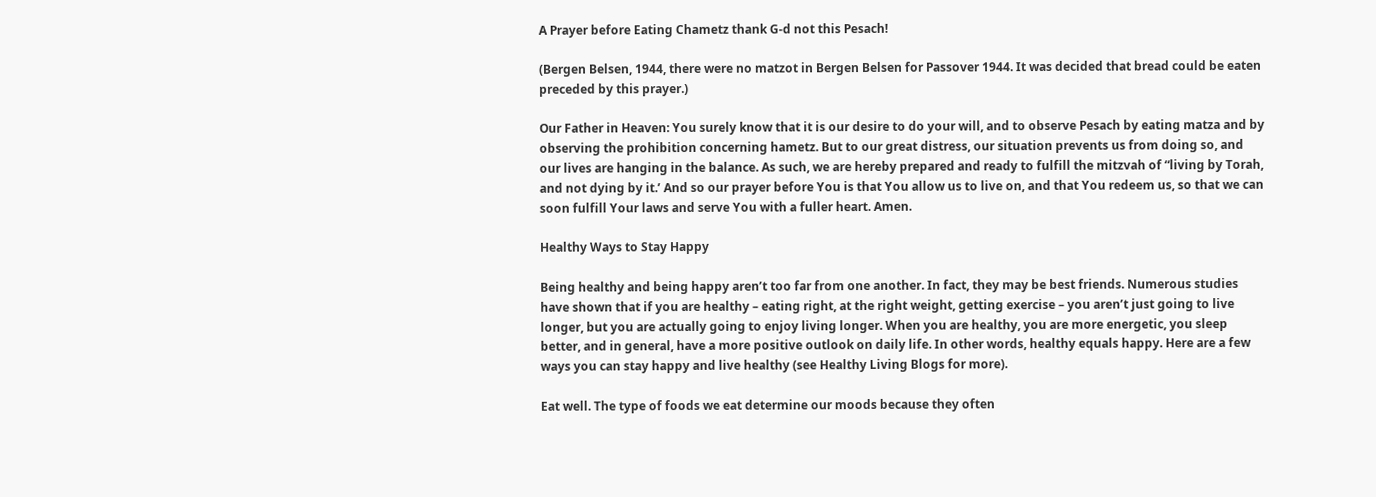A Prayer before Eating Chametz thank G-d not this Pesach!

(Bergen Belsen, 1944, there were no matzot in Bergen Belsen for Passover 1944. It was decided that bread could be eaten preceded by this prayer.)

Our Father in Heaven: You surely know that it is our desire to do your will, and to observe Pesach by eating matza and by observing the prohibition concerning hametz. But to our great distress, our situation prevents us from doing so, and our lives are hanging in the balance. As such, we are hereby prepared and ready to fulfill the mitzvah of “living by Torah, and not dying by it.’ And so our prayer before You is that You allow us to live on, and that You redeem us, so that we can soon fulfill Your laws and serve You with a fuller heart. Amen.

Healthy Ways to Stay Happy

Being healthy and being happy aren’t too far from one another. In fact, they may be best friends. Numerous studies have shown that if you are healthy – eating right, at the right weight, getting exercise – you aren’t just going to live longer, but you are actually going to enjoy living longer. When you are healthy, you are more energetic, you sleep better, and in general, have a more positive outlook on daily life. In other words, healthy equals happy. Here are a few ways you can stay happy and live healthy (see Healthy Living Blogs for more).

Eat well. The type of foods we eat determine our moods because they often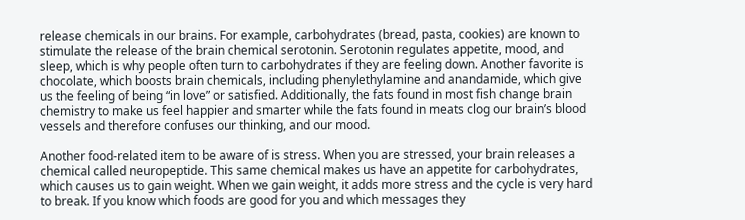release chemicals in our brains. For example, carbohydrates (bread, pasta, cookies) are known to stimulate the release of the brain chemical serotonin. Serotonin regulates appetite, mood, and sleep, which is why people often turn to carbohydrates if they are feeling down. Another favorite is chocolate, which boosts brain chemicals, including phenylethylamine and anandamide, which give us the feeling of being “in love” or satisfied. Additionally, the fats found in most fish change brain chemistry to make us feel happier and smarter while the fats found in meats clog our brain’s blood vessels and therefore confuses our thinking, and our mood.

Another food-related item to be aware of is stress. When you are stressed, your brain releases a chemical called neuropeptide. This same chemical makes us have an appetite for carbohydrates, which causes us to gain weight. When we gain weight, it adds more stress and the cycle is very hard to break. If you know which foods are good for you and which messages they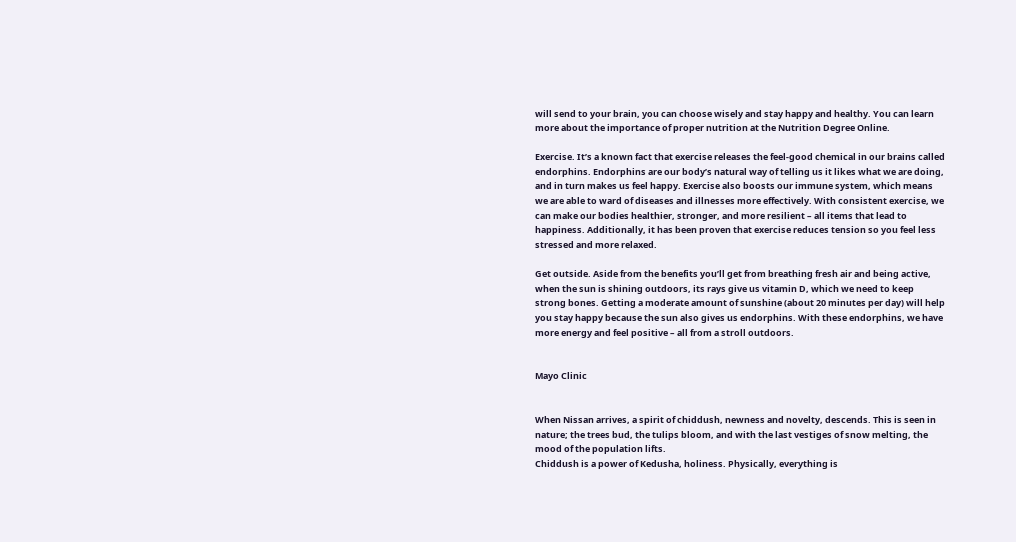will send to your brain, you can choose wisely and stay happy and healthy. You can learn more about the importance of proper nutrition at the Nutrition Degree Online.

Exercise. It’s a known fact that exercise releases the feel-good chemical in our brains called endorphins. Endorphins are our body’s natural way of telling us it likes what we are doing, and in turn makes us feel happy. Exercise also boosts our immune system, which means we are able to ward of diseases and illnesses more effectively. With consistent exercise, we can make our bodies healthier, stronger, and more resilient – all items that lead to happiness. Additionally, it has been proven that exercise reduces tension so you feel less stressed and more relaxed.

Get outside. Aside from the benefits you’ll get from breathing fresh air and being active, when the sun is shining outdoors, its rays give us vitamin D, which we need to keep strong bones. Getting a moderate amount of sunshine (about 20 minutes per day) will help you stay happy because the sun also gives us endorphins. With these endorphins, we have more energy and feel positive – all from a stroll outdoors.


Mayo Clinic


When Nissan arrives, a spirit of chiddush, newness and novelty, descends. This is seen in nature; the trees bud, the tulips bloom, and with the last vestiges of snow melting, the mood of the population lifts.
Chiddush is a power of Kedusha, holiness. Physically, everything is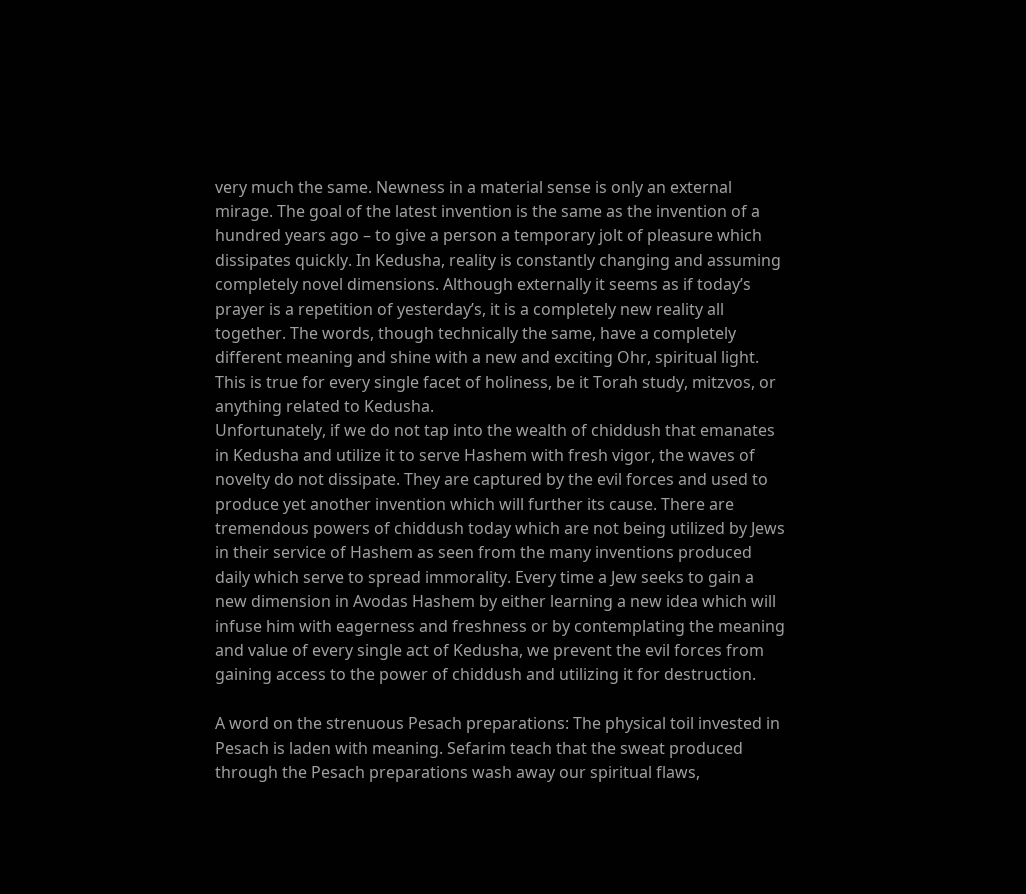very much the same. Newness in a material sense is only an external mirage. The goal of the latest invention is the same as the invention of a hundred years ago – to give a person a temporary jolt of pleasure which dissipates quickly. In Kedusha, reality is constantly changing and assuming completely novel dimensions. Although externally it seems as if today’s prayer is a repetition of yesterday’s, it is a completely new reality all together. The words, though technically the same, have a completely different meaning and shine with a new and exciting Ohr, spiritual light. This is true for every single facet of holiness, be it Torah study, mitzvos, or anything related to Kedusha.
Unfortunately, if we do not tap into the wealth of chiddush that emanates in Kedusha and utilize it to serve Hashem with fresh vigor, the waves of novelty do not dissipate. They are captured by the evil forces and used to produce yet another invention which will further its cause. There are tremendous powers of chiddush today which are not being utilized by Jews in their service of Hashem as seen from the many inventions produced daily which serve to spread immorality. Every time a Jew seeks to gain a new dimension in Avodas Hashem by either learning a new idea which will infuse him with eagerness and freshness or by contemplating the meaning and value of every single act of Kedusha, we prevent the evil forces from gaining access to the power of chiddush and utilizing it for destruction.

A word on the strenuous Pesach preparations: The physical toil invested in Pesach is laden with meaning. Sefarim teach that the sweat produced through the Pesach preparations wash away our spiritual flaws,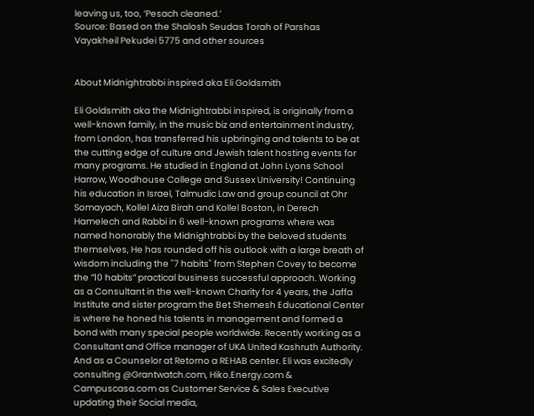leaving us, too, ‘Pesach cleaned.’
Source: Based on the Shalosh Seudas Torah of Parshas Vayakheil Pekudei 5775 and other sources


About Midnightrabbi inspired aka Eli Goldsmith

Eli Goldsmith aka the Midnightrabbi inspired, is originally from a well-known family, in the music biz and entertainment industry, from London, has transferred his upbringing and talents to be at the cutting edge of culture and Jewish talent hosting events for many programs. He studied in England at John Lyons School Harrow, Woodhouse College and Sussex University! Continuing his education in Israel, Talmudic Law and group council at Ohr Somayach, Kollel Aiza Birah and Kollel Boston, in Derech Hamelech and Rabbi in 6 well-known programs where was named honorably the Midnightrabbi by the beloved students themselves, He has rounded off his outlook with a large breath of wisdom including the "7 habits" from Stephen Covey to become the “10 habits” practical business successful approach. Working as a Consultant in the well-known Charity for 4 years, the Jaffa Institute and sister program the Bet Shemesh Educational Center is where he honed his talents in management and formed a bond with many special people worldwide. Recently working as a Consultant and Office manager of UKA United Kashruth Authority. And as a Counselor at Retorno a REHAB center. Eli was excitedly consulting @Grantwatch.com, Hiko.Energy.com & Campuscasa.com as Customer Service & Sales Executive updating their Social media,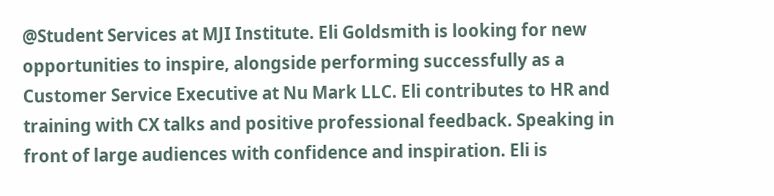@Student Services at MJI Institute. Eli Goldsmith is looking for new opportunities to inspire, alongside performing successfully as a Customer Service Executive at Nu Mark LLC. Eli contributes to HR and training with CX talks and positive professional feedback. Speaking in front of large audiences with confidence and inspiration. Eli is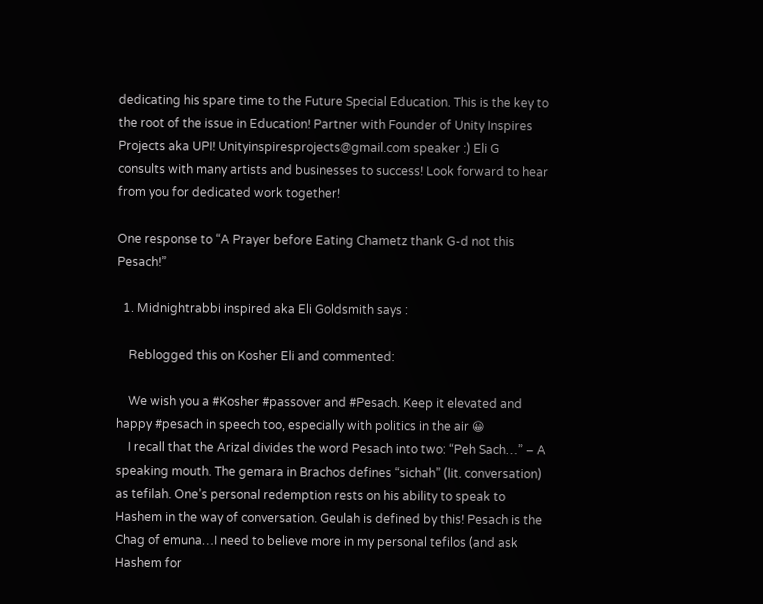dedicating his spare time to the Future Special Education. This is the key to the root of the issue in Education! Partner with Founder of Unity Inspires Projects aka UPI! Unityinspiresprojects@gmail.com speaker :) Eli G consults with many artists and businesses to success! Look forward to hear from you for dedicated work together!

One response to “A Prayer before Eating Chametz thank G-d not this Pesach!”

  1. Midnightrabbi inspired aka Eli Goldsmith says :

    Reblogged this on Kosher Eli and commented:

    We wish you a #Kosher #passover and #Pesach. Keep it elevated and happy #pesach in speech too, especially with politics in the air 😀
    I recall that the Arizal divides the word Pesach into two: “Peh Sach…” – A speaking mouth. The gemara in Brachos defines “sichah” (lit. conversation) as tefilah. One’s personal redemption rests on his ability to speak to Hashem in the way of conversation. Geulah is defined by this! Pesach is the Chag of emuna…I need to believe more in my personal tefilos (and ask Hashem for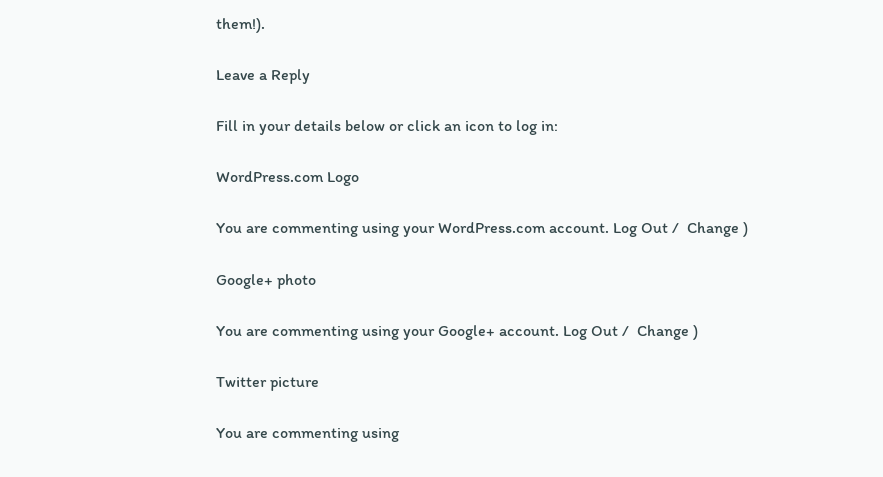them!).

Leave a Reply

Fill in your details below or click an icon to log in:

WordPress.com Logo

You are commenting using your WordPress.com account. Log Out /  Change )

Google+ photo

You are commenting using your Google+ account. Log Out /  Change )

Twitter picture

You are commenting using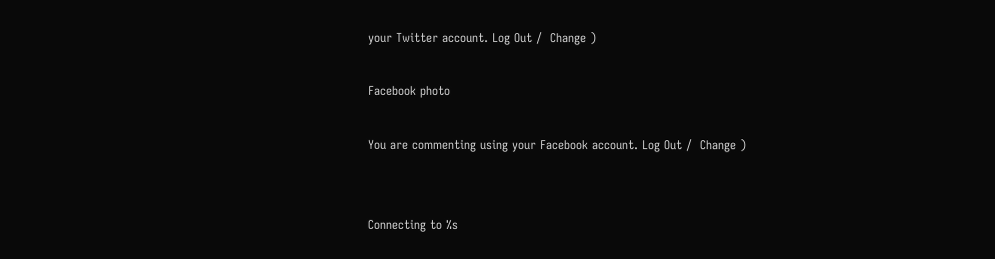your Twitter account. Log Out /  Change )

Facebook photo

You are commenting using your Facebook account. Log Out /  Change )


Connecting to %s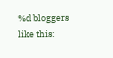%d bloggers like this: